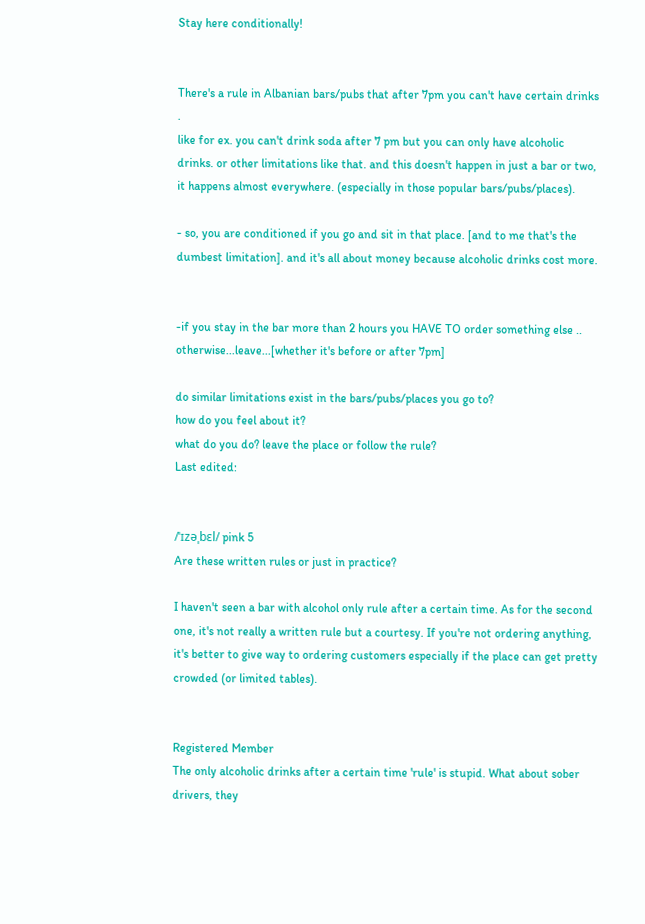Stay here conditionally!


There's a rule in Albanian bars/pubs that after 7pm you can't have certain drinks .
like for ex. you can't drink soda after 7 pm but you can only have alcoholic drinks. or other limitations like that. and this doesn't happen in just a bar or two, it happens almost everywhere. (especially in those popular bars/pubs/places).

- so, you are conditioned if you go and sit in that place. [and to me that's the dumbest limitation]. and it's all about money because alcoholic drinks cost more.


-if you stay in the bar more than 2 hours you HAVE TO order something else .. otherwise...leave...[whether it's before or after 7pm]

do similar limitations exist in the bars/pubs/places you go to?
how do you feel about it?
what do you do? leave the place or follow the rule?
Last edited:


/ˈɪzəˌbɛl/ pink 5
Are these written rules or just in practice?

I haven't seen a bar with alcohol only rule after a certain time. As for the second one, it's not really a written rule but a courtesy. If you're not ordering anything, it's better to give way to ordering customers especially if the place can get pretty crowded (or limited tables).


Registered Member
The only alcoholic drinks after a certain time 'rule' is stupid. What about sober drivers, they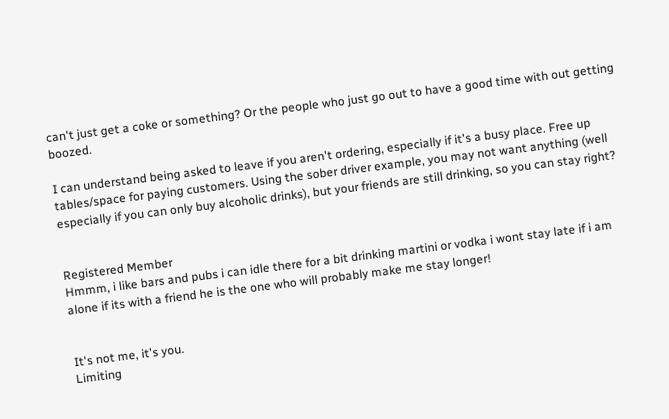can't just get a coke or something? Or the people who just go out to have a good time with out getting boozed.

I can understand being asked to leave if you aren't ordering, especially if it's a busy place. Free up tables/space for paying customers. Using the sober driver example, you may not want anything (well especially if you can only buy alcoholic drinks), but your friends are still drinking, so you can stay right?


Registered Member
Hmmm, i like bars and pubs i can idle there for a bit drinking martini or vodka i wont stay late if i am alone if its with a friend he is the one who will probably make me stay longer!


It's not me, it's you.
Limiting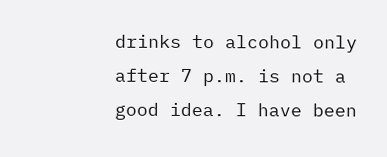drinks to alcohol only after 7 p.m. is not a good idea. I have been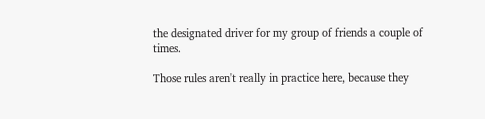the designated driver for my group of friends a couple of times.

Those rules aren't really in practice here, because they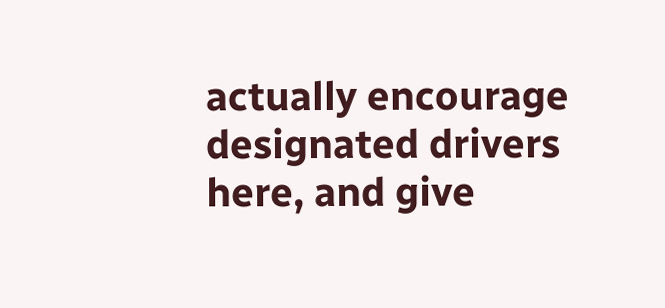actually encourage designated drivers here, and give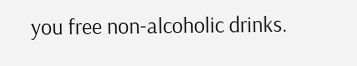you free non-alcoholic drinks.